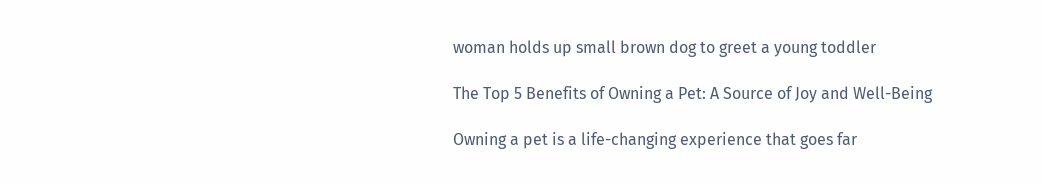woman holds up small brown dog to greet a young toddler

The Top 5 Benefits of Owning a Pet: A Source of Joy and Well-Being

Owning a pet is a life-changing experience that goes far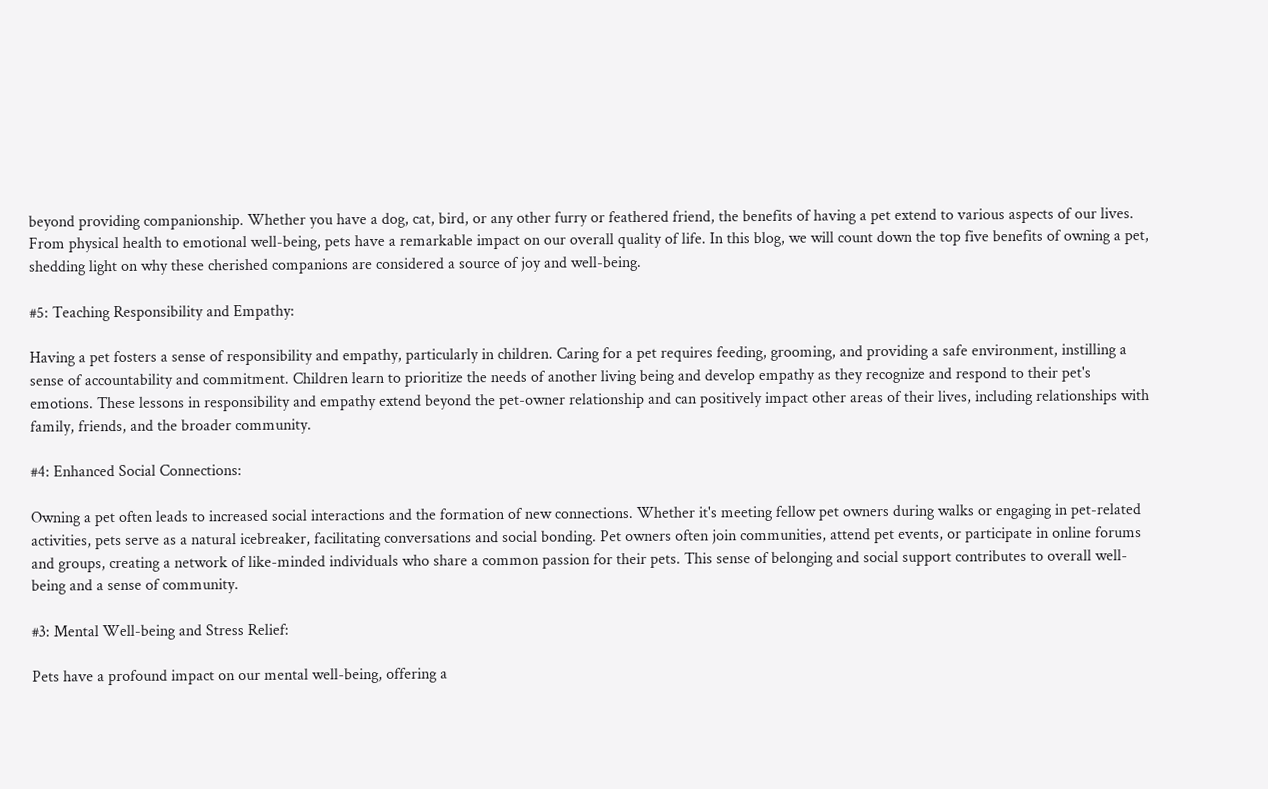beyond providing companionship. Whether you have a dog, cat, bird, or any other furry or feathered friend, the benefits of having a pet extend to various aspects of our lives. From physical health to emotional well-being, pets have a remarkable impact on our overall quality of life. In this blog, we will count down the top five benefits of owning a pet, shedding light on why these cherished companions are considered a source of joy and well-being.

#5: Teaching Responsibility and Empathy:

Having a pet fosters a sense of responsibility and empathy, particularly in children. Caring for a pet requires feeding, grooming, and providing a safe environment, instilling a sense of accountability and commitment. Children learn to prioritize the needs of another living being and develop empathy as they recognize and respond to their pet's emotions. These lessons in responsibility and empathy extend beyond the pet-owner relationship and can positively impact other areas of their lives, including relationships with family, friends, and the broader community.

#4: Enhanced Social Connections:

Owning a pet often leads to increased social interactions and the formation of new connections. Whether it's meeting fellow pet owners during walks or engaging in pet-related activities, pets serve as a natural icebreaker, facilitating conversations and social bonding. Pet owners often join communities, attend pet events, or participate in online forums and groups, creating a network of like-minded individuals who share a common passion for their pets. This sense of belonging and social support contributes to overall well-being and a sense of community.

#3: Mental Well-being and Stress Relief:

Pets have a profound impact on our mental well-being, offering a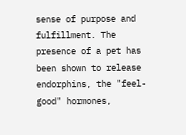sense of purpose and fulfillment. The presence of a pet has been shown to release endorphins, the "feel-good" hormones,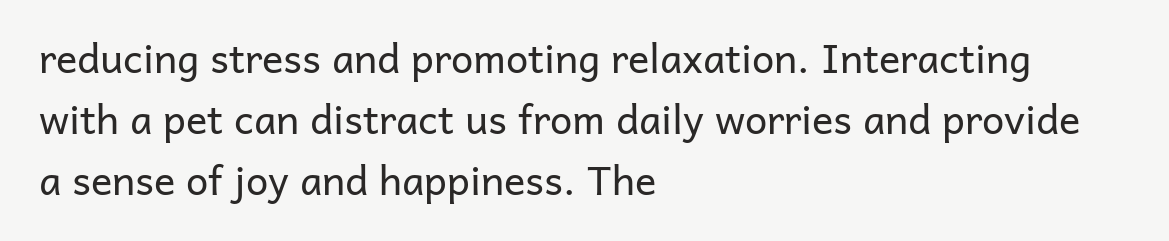reducing stress and promoting relaxation. Interacting with a pet can distract us from daily worries and provide a sense of joy and happiness. The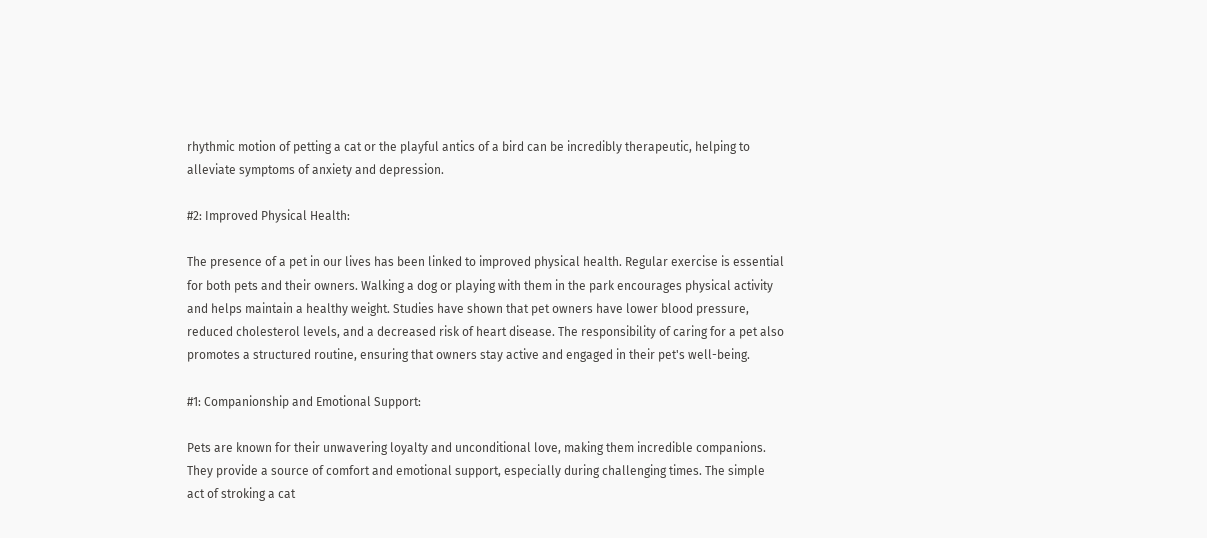rhythmic motion of petting a cat or the playful antics of a bird can be incredibly therapeutic, helping to alleviate symptoms of anxiety and depression.

#2: Improved Physical Health:

The presence of a pet in our lives has been linked to improved physical health. Regular exercise is essential for both pets and their owners. Walking a dog or playing with them in the park encourages physical activity and helps maintain a healthy weight. Studies have shown that pet owners have lower blood pressure, reduced cholesterol levels, and a decreased risk of heart disease. The responsibility of caring for a pet also promotes a structured routine, ensuring that owners stay active and engaged in their pet's well-being.

#1: Companionship and Emotional Support:

Pets are known for their unwavering loyalty and unconditional love, making them incredible companions. They provide a source of comfort and emotional support, especially during challenging times. The simple act of stroking a cat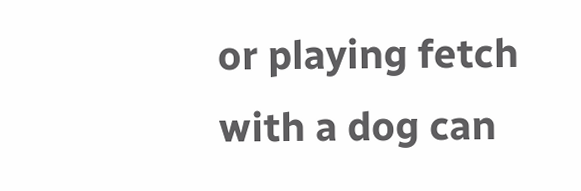or playing fetch with a dog can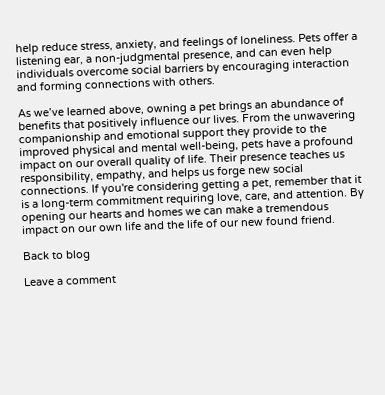help reduce stress, anxiety, and feelings of loneliness. Pets offer a listening ear, a non-judgmental presence, and can even help individuals overcome social barriers by encouraging interaction and forming connections with others.

As we’ve learned above, owning a pet brings an abundance of benefits that positively influence our lives. From the unwavering companionship and emotional support they provide to the improved physical and mental well-being, pets have a profound impact on our overall quality of life. Their presence teaches us responsibility, empathy, and helps us forge new social connections. If you're considering getting a pet, remember that it is a long-term commitment requiring love, care, and attention. By opening our hearts and homes we can make a tremendous impact on our own life and the life of our new found friend.

Back to blog

Leave a comment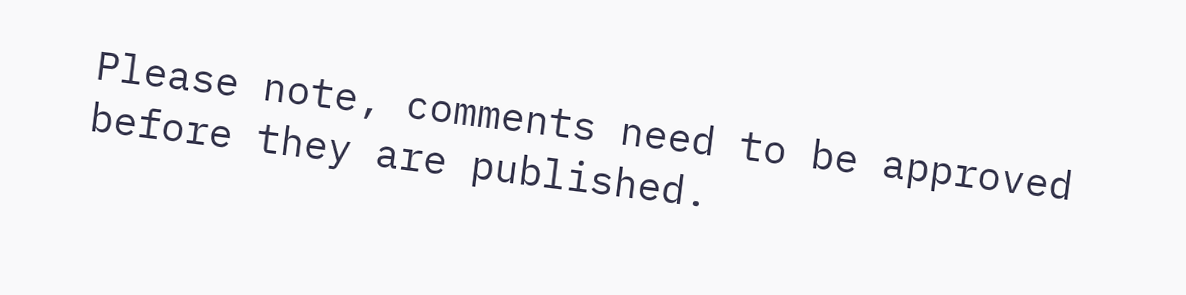Please note, comments need to be approved before they are published.